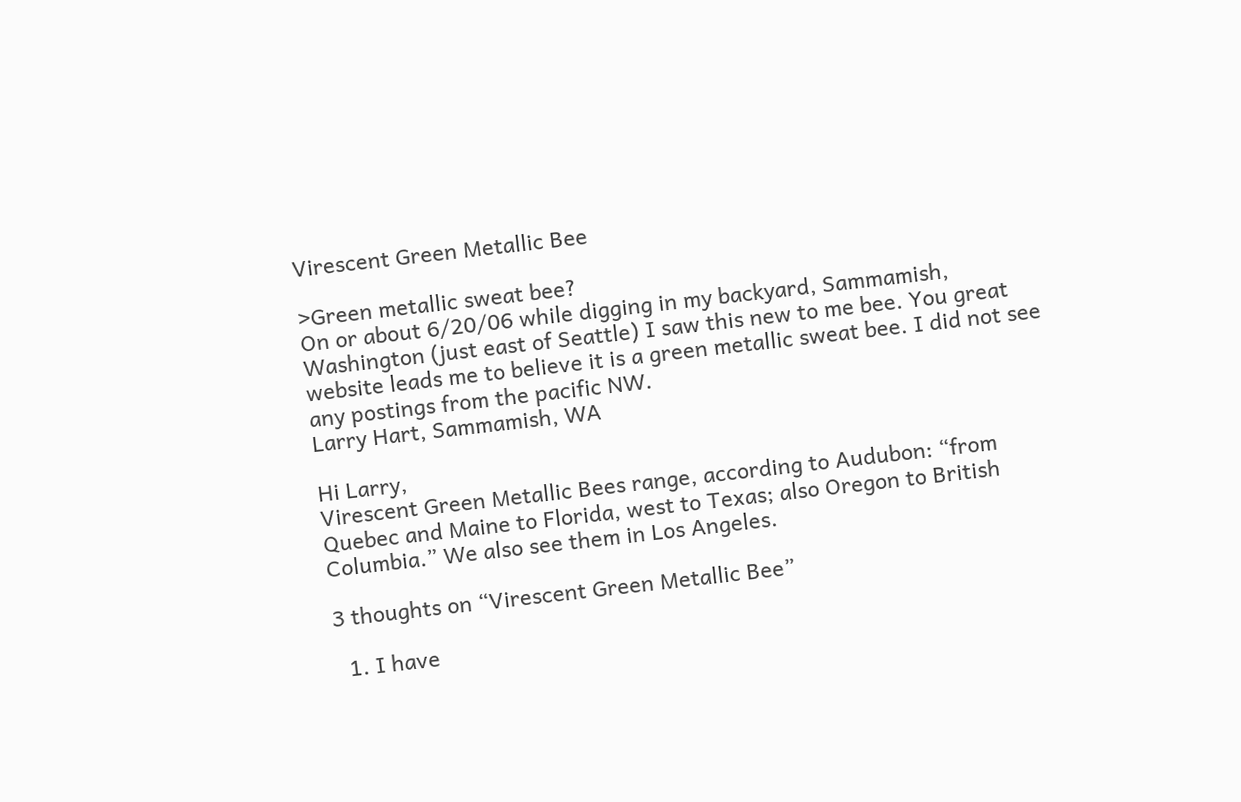Virescent Green Metallic Bee

>Green metallic sweat bee?
On or about 6/20/06 while digging in my backyard, Sammamish, Washington (just east of Seattle) I saw this new to me bee. You great website leads me to believe it is a green metallic sweat bee. I did not see any postings from the pacific NW.
Larry Hart, Sammamish, WA

Hi Larry,
Virescent Green Metallic Bees range, according to Audubon: “from Quebec and Maine to Florida, west to Texas; also Oregon to British Columbia.” We also see them in Los Angeles.

3 thoughts on “Virescent Green Metallic Bee”

  1. I have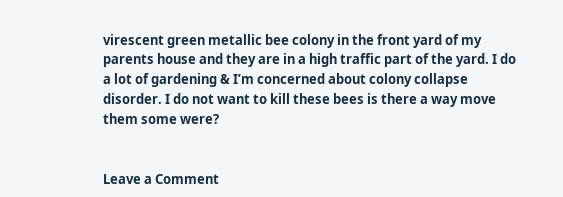virescent green metallic bee colony in the front yard of my parents house and they are in a high traffic part of the yard. I do a lot of gardening & I’m concerned about colony collapse disorder. I do not want to kill these bees is there a way move them some were?


Leave a Comment